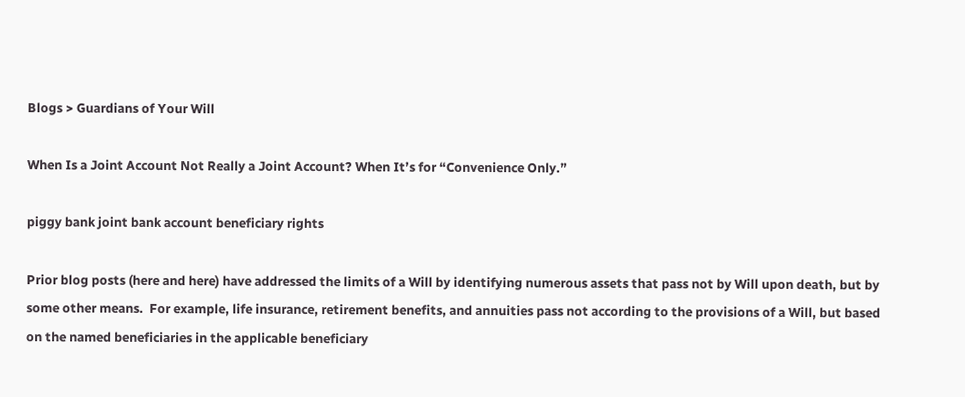Blogs > Guardians of Your Will

When Is a Joint Account Not Really a Joint Account? When It’s for “Convenience Only.”

piggy bank joint bank account beneficiary rights

Prior blog posts (here and here) have addressed the limits of a Will by identifying numerous assets that pass not by Will upon death, but by some other means.  For example, life insurance, retirement benefits, and annuities pass not according to the provisions of a Will, but based on the named beneficiaries in the applicable beneficiary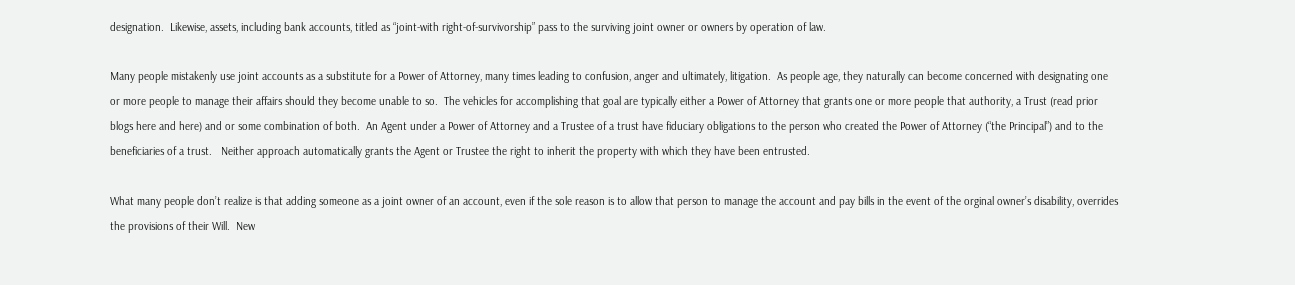designation.  Likewise, assets, including bank accounts, titled as “joint-with right-of-survivorship” pass to the surviving joint owner or owners by operation of law.

Many people mistakenly use joint accounts as a substitute for a Power of Attorney, many times leading to confusion, anger and ultimately, litigation.  As people age, they naturally can become concerned with designating one or more people to manage their affairs should they become unable to so.  The vehicles for accomplishing that goal are typically either a Power of Attorney that grants one or more people that authority, a Trust (read prior blogs here and here) and or some combination of both.  An Agent under a Power of Attorney and a Trustee of a trust have fiduciary obligations to the person who created the Power of Attorney (“the Principal”) and to the beneficiaries of a trust.   Neither approach automatically grants the Agent or Trustee the right to inherit the property with which they have been entrusted.

What many people don’t realize is that adding someone as a joint owner of an account, even if the sole reason is to allow that person to manage the account and pay bills in the event of the orginal owner’s disability, overrides the provisions of their Will.  New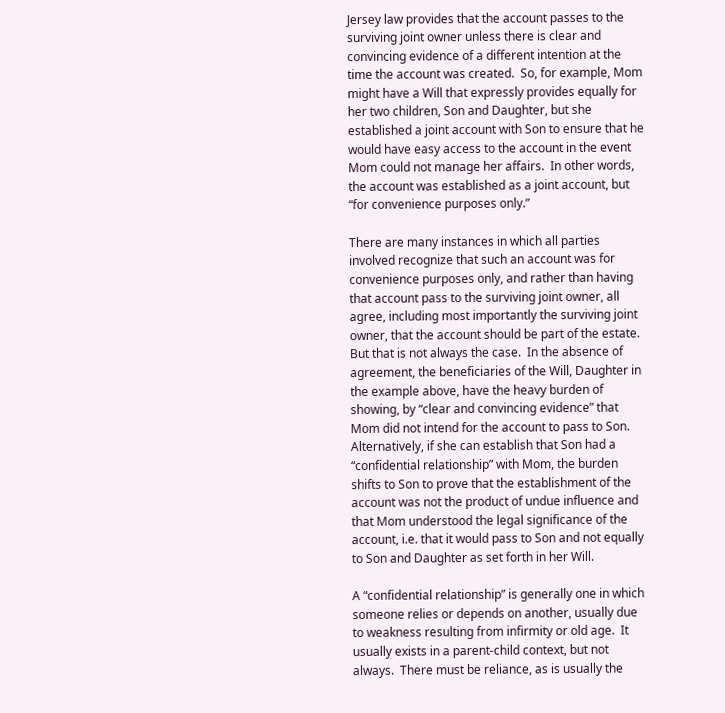Jersey law provides that the account passes to the surviving joint owner unless there is clear and convincing evidence of a different intention at the time the account was created.  So, for example, Mom might have a Will that expressly provides equally for her two children, Son and Daughter, but she established a joint account with Son to ensure that he would have easy access to the account in the event Mom could not manage her affairs.  In other words, the account was established as a joint account, but “for convenience purposes only.”

There are many instances in which all parties involved recognize that such an account was for convenience purposes only, and rather than having that account pass to the surviving joint owner, all agree, including most importantly the surviving joint owner, that the account should be part of the estate.  But that is not always the case.  In the absence of agreement, the beneficiaries of the Will, Daughter in the example above, have the heavy burden of showing, by “clear and convincing evidence” that Mom did not intend for the account to pass to Son.  Alternatively, if she can establish that Son had a “confidential relationship” with Mom, the burden shifts to Son to prove that the establishment of the account was not the product of undue influence and that Mom understood the legal significance of the account, i.e. that it would pass to Son and not equally to Son and Daughter as set forth in her Will.

A “confidential relationship” is generally one in which someone relies or depends on another, usually due to weakness resulting from infirmity or old age.  It usually exists in a parent-child context, but not always.  There must be reliance, as is usually the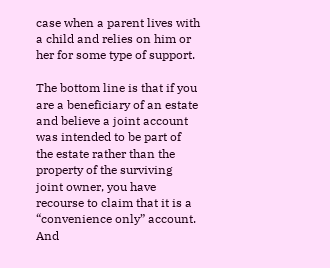case when a parent lives with a child and relies on him or her for some type of support.

The bottom line is that if you are a beneficiary of an estate and believe a joint account was intended to be part of the estate rather than the property of the surviving joint owner, you have recourse to claim that it is a “convenience only” account.  And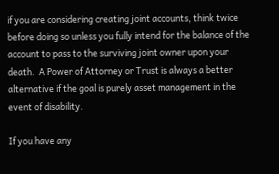if you are considering creating joint accounts, think twice before doing so unless you fully intend for the balance of the account to pass to the surviving joint owner upon your death.  A Power of Attorney or Trust is always a better alternative if the goal is purely asset management in the event of disability.

If you have any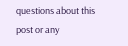questions about this post or any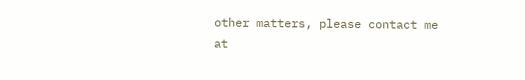other matters, please contact me at